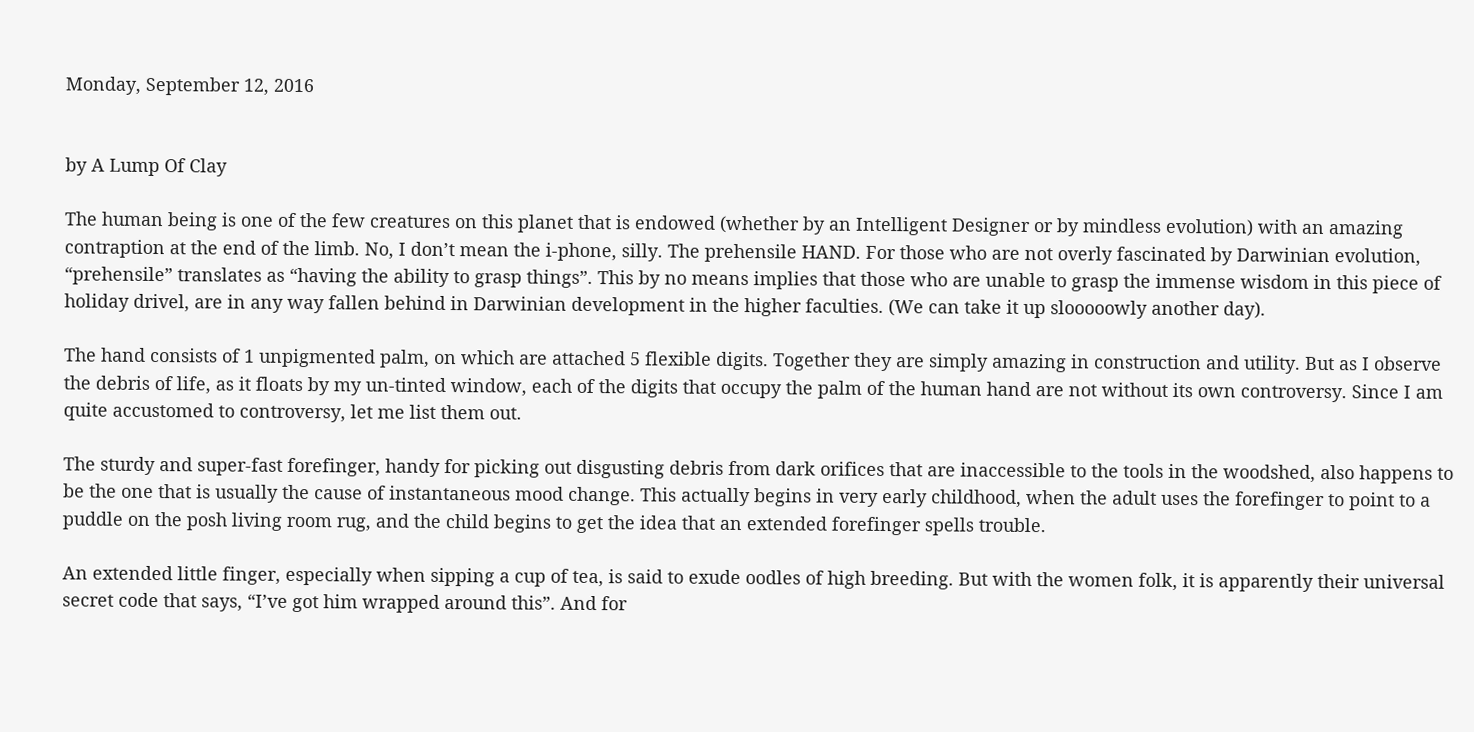Monday, September 12, 2016


by A Lump Of Clay

The human being is one of the few creatures on this planet that is endowed (whether by an Intelligent Designer or by mindless evolution) with an amazing contraption at the end of the limb. No, I don’t mean the i-phone, silly. The prehensile HAND. For those who are not overly fascinated by Darwinian evolution, “prehensile” translates as “having the ability to grasp things”. This by no means implies that those who are unable to grasp the immense wisdom in this piece of holiday drivel, are in any way fallen behind in Darwinian development in the higher faculties. (We can take it up slooooowly another day).

The hand consists of 1 unpigmented palm, on which are attached 5 flexible digits. Together they are simply amazing in construction and utility. But as I observe the debris of life, as it floats by my un-tinted window, each of the digits that occupy the palm of the human hand are not without its own controversy. Since I am quite accustomed to controversy, let me list them out.

The sturdy and super-fast forefinger, handy for picking out disgusting debris from dark orifices that are inaccessible to the tools in the woodshed, also happens to be the one that is usually the cause of instantaneous mood change. This actually begins in very early childhood, when the adult uses the forefinger to point to a puddle on the posh living room rug, and the child begins to get the idea that an extended forefinger spells trouble.

An extended little finger, especially when sipping a cup of tea, is said to exude oodles of high breeding. But with the women folk, it is apparently their universal secret code that says, “I’ve got him wrapped around this”. And for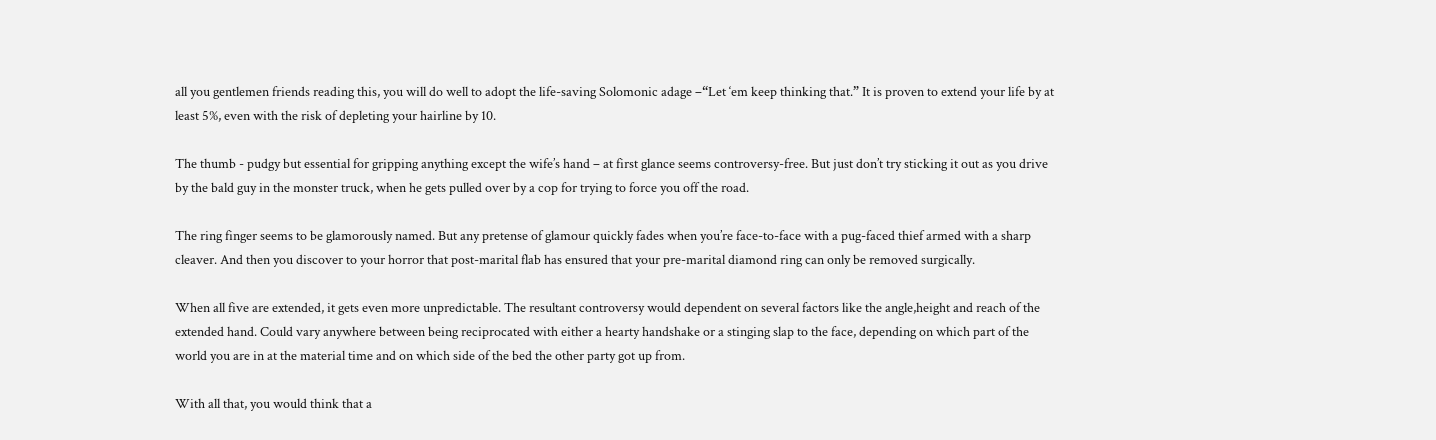all you gentlemen friends reading this, you will do well to adopt the life-saving Solomonic adage –“Let ‘em keep thinking that.” It is proven to extend your life by at least 5%, even with the risk of depleting your hairline by 10.

The thumb - pudgy but essential for gripping anything except the wife’s hand – at first glance seems controversy-free. But just don’t try sticking it out as you drive by the bald guy in the monster truck, when he gets pulled over by a cop for trying to force you off the road.

The ring finger seems to be glamorously named. But any pretense of glamour quickly fades when you’re face-to-face with a pug-faced thief armed with a sharp cleaver. And then you discover to your horror that post-marital flab has ensured that your pre-marital diamond ring can only be removed surgically.

When all five are extended, it gets even more unpredictable. The resultant controversy would dependent on several factors like the angle,height and reach of the extended hand. Could vary anywhere between being reciprocated with either a hearty handshake or a stinging slap to the face, depending on which part of the world you are in at the material time and on which side of the bed the other party got up from.

With all that, you would think that a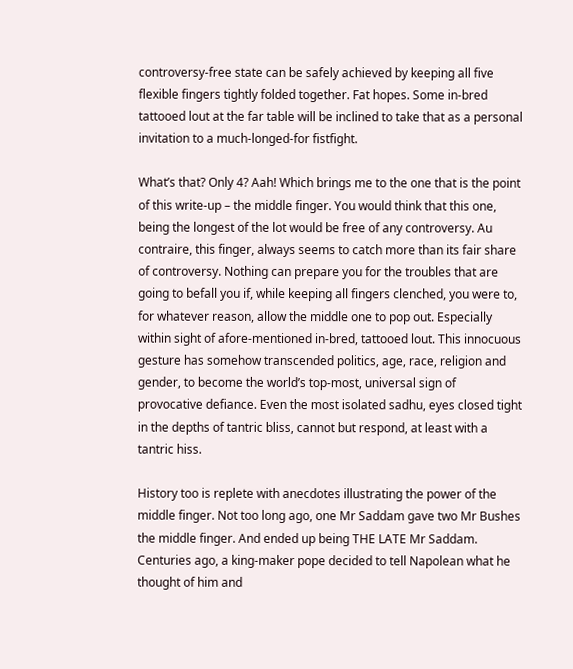controversy-free state can be safely achieved by keeping all five flexible fingers tightly folded together. Fat hopes. Some in-bred tattooed lout at the far table will be inclined to take that as a personal invitation to a much-longed-for fistfight.

What’s that? Only 4? Aah! Which brings me to the one that is the point of this write-up – the middle finger. You would think that this one, being the longest of the lot would be free of any controversy. Au contraire, this finger, always seems to catch more than its fair share of controversy. Nothing can prepare you for the troubles that are going to befall you if, while keeping all fingers clenched, you were to, for whatever reason, allow the middle one to pop out. Especially within sight of afore-mentioned in-bred, tattooed lout. This innocuous gesture has somehow transcended politics, age, race, religion and gender, to become the world’s top-most, universal sign of provocative defiance. Even the most isolated sadhu, eyes closed tight in the depths of tantric bliss, cannot but respond, at least with a tantric hiss.

History too is replete with anecdotes illustrating the power of the middle finger. Not too long ago, one Mr Saddam gave two Mr Bushes the middle finger. And ended up being THE LATE Mr Saddam.
Centuries ago, a king-maker pope decided to tell Napolean what he thought of him and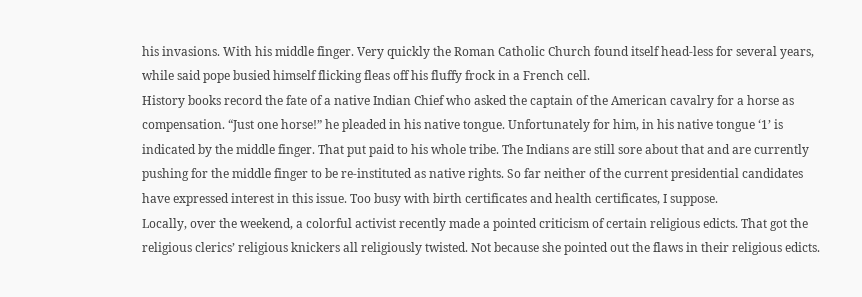his invasions. With his middle finger. Very quickly the Roman Catholic Church found itself head-less for several years, while said pope busied himself flicking fleas off his fluffy frock in a French cell.
History books record the fate of a native Indian Chief who asked the captain of the American cavalry for a horse as compensation. “Just one horse!” he pleaded in his native tongue. Unfortunately for him, in his native tongue ‘1’ is indicated by the middle finger. That put paid to his whole tribe. The Indians are still sore about that and are currently pushing for the middle finger to be re-instituted as native rights. So far neither of the current presidential candidates have expressed interest in this issue. Too busy with birth certificates and health certificates, I suppose.
Locally, over the weekend, a colorful activist recently made a pointed criticism of certain religious edicts. That got the religious clerics’ religious knickers all religiously twisted. Not because she pointed out the flaws in their religious edicts.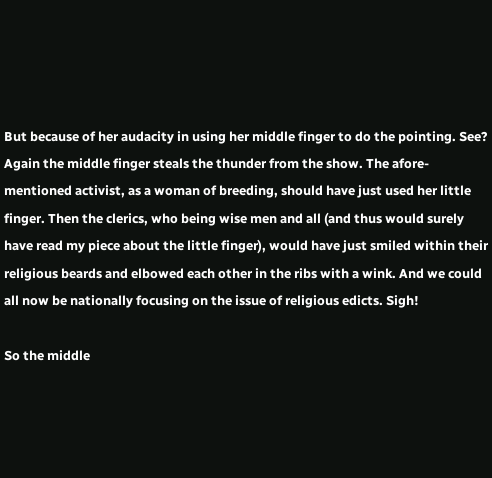But because of her audacity in using her middle finger to do the pointing. See? Again the middle finger steals the thunder from the show. The afore-mentioned activist, as a woman of breeding, should have just used her little finger. Then the clerics, who being wise men and all (and thus would surely have read my piece about the little finger), would have just smiled within their religious beards and elbowed each other in the ribs with a wink. And we could all now be nationally focusing on the issue of religious edicts. Sigh!

So the middle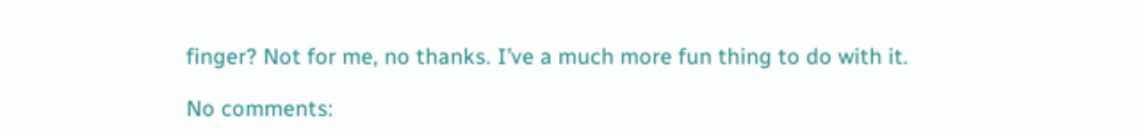finger? Not for me, no thanks. I’ve a much more fun thing to do with it.

No comments: